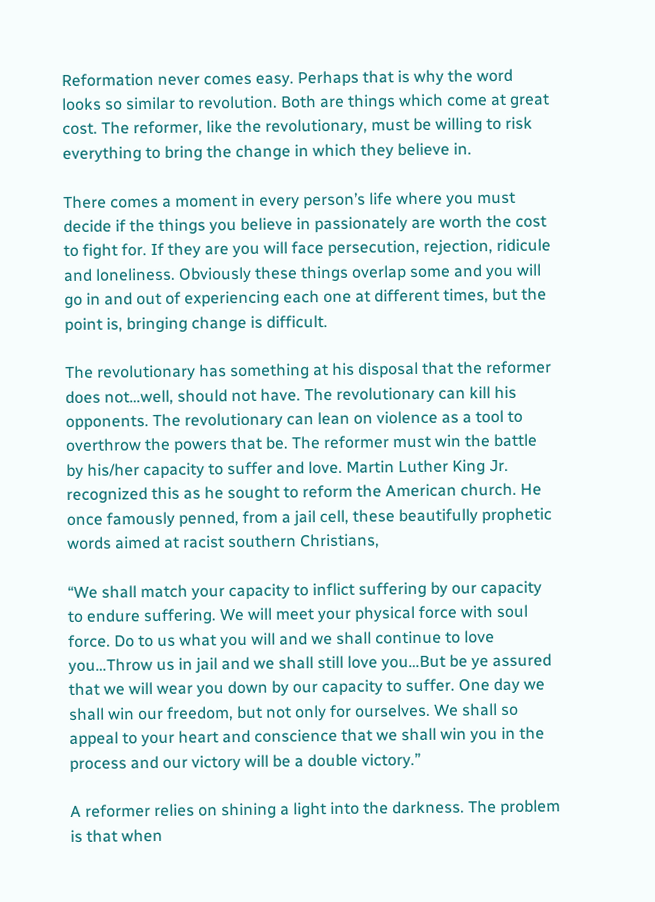Reformation never comes easy. Perhaps that is why the word looks so similar to revolution. Both are things which come at great cost. The reformer, like the revolutionary, must be willing to risk everything to bring the change in which they believe in.

There comes a moment in every person’s life where you must decide if the things you believe in passionately are worth the cost to fight for. If they are you will face persecution, rejection, ridicule and loneliness. Obviously these things overlap some and you will go in and out of experiencing each one at different times, but the point is, bringing change is difficult.

The revolutionary has something at his disposal that the reformer does not…well, should not have. The revolutionary can kill his opponents. The revolutionary can lean on violence as a tool to overthrow the powers that be. The reformer must win the battle by his/her capacity to suffer and love. Martin Luther King Jr. recognized this as he sought to reform the American church. He once famously penned, from a jail cell, these beautifully prophetic words aimed at racist southern Christians,

“We shall match your capacity to inflict suffering by our capacity to endure suffering. We will meet your physical force with soul force. Do to us what you will and we shall continue to love you…Throw us in jail and we shall still love you…But be ye assured that we will wear you down by our capacity to suffer. One day we shall win our freedom, but not only for ourselves. We shall so appeal to your heart and conscience that we shall win you in the process and our victory will be a double victory.”

A reformer relies on shining a light into the darkness. The problem is that when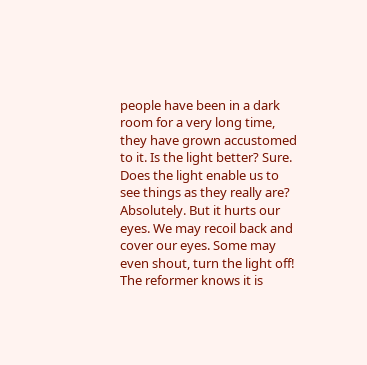people have been in a dark room for a very long time, they have grown accustomed to it. Is the light better? Sure. Does the light enable us to see things as they really are? Absolutely. But it hurts our eyes. We may recoil back and cover our eyes. Some may even shout, turn the light off! The reformer knows it is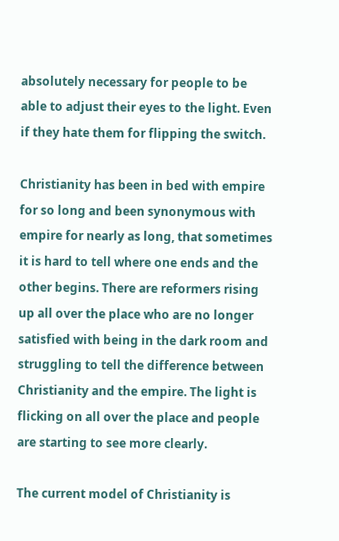absolutely necessary for people to be able to adjust their eyes to the light. Even if they hate them for flipping the switch.

Christianity has been in bed with empire for so long and been synonymous with empire for nearly as long, that sometimes it is hard to tell where one ends and the other begins. There are reformers rising up all over the place who are no longer satisfied with being in the dark room and struggling to tell the difference between Christianity and the empire. The light is flicking on all over the place and people are starting to see more clearly.

The current model of Christianity is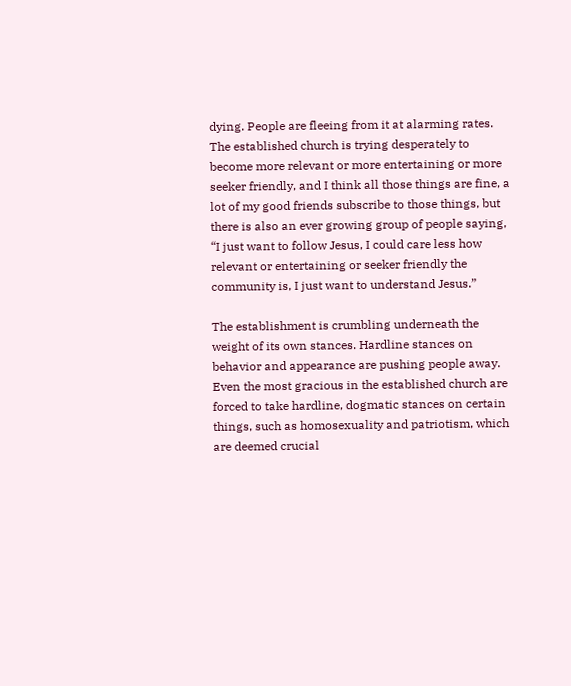dying. People are fleeing from it at alarming rates. The established church is trying desperately to become more relevant or more entertaining or more seeker friendly, and I think all those things are fine, a lot of my good friends subscribe to those things, but there is also an ever growing group of people saying, “I just want to follow Jesus, I could care less how relevant or entertaining or seeker friendly the community is, I just want to understand Jesus.”

The establishment is crumbling underneath the weight of its own stances. Hardline stances on behavior and appearance are pushing people away. Even the most gracious in the established church are forced to take hardline, dogmatic stances on certain things, such as homosexuality and patriotism, which are deemed crucial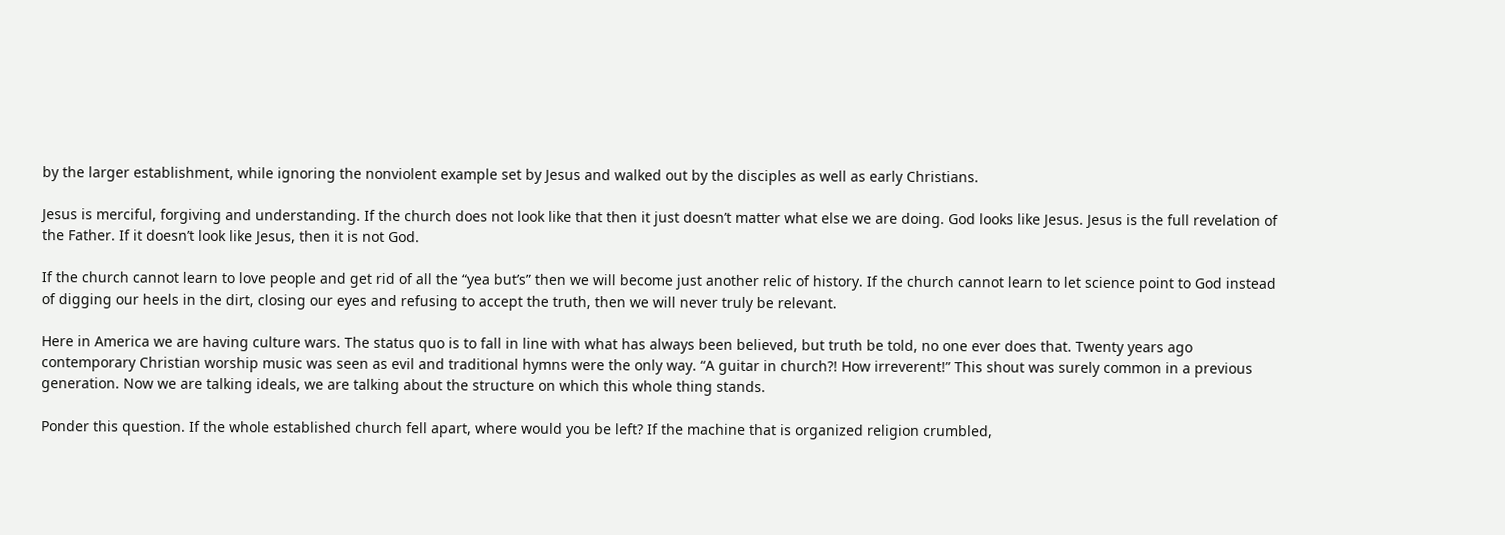by the larger establishment, while ignoring the nonviolent example set by Jesus and walked out by the disciples as well as early Christians.

Jesus is merciful, forgiving and understanding. If the church does not look like that then it just doesn’t matter what else we are doing. God looks like Jesus. Jesus is the full revelation of the Father. If it doesn’t look like Jesus, then it is not God.

If the church cannot learn to love people and get rid of all the “yea but’s” then we will become just another relic of history. If the church cannot learn to let science point to God instead of digging our heels in the dirt, closing our eyes and refusing to accept the truth, then we will never truly be relevant.

Here in America we are having culture wars. The status quo is to fall in line with what has always been believed, but truth be told, no one ever does that. Twenty years ago contemporary Christian worship music was seen as evil and traditional hymns were the only way. “A guitar in church?! How irreverent!” This shout was surely common in a previous generation. Now we are talking ideals, we are talking about the structure on which this whole thing stands.

Ponder this question. If the whole established church fell apart, where would you be left? If the machine that is organized religion crumbled,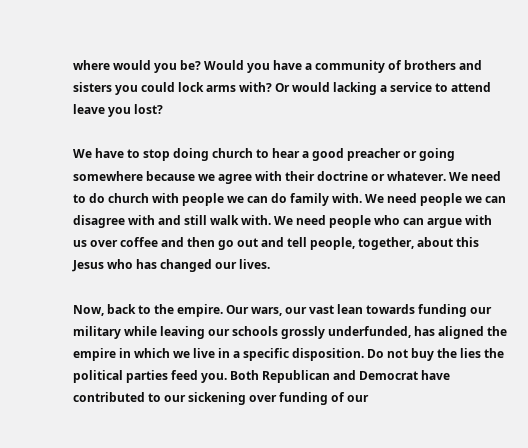where would you be? Would you have a community of brothers and sisters you could lock arms with? Or would lacking a service to attend leave you lost?

We have to stop doing church to hear a good preacher or going somewhere because we agree with their doctrine or whatever. We need to do church with people we can do family with. We need people we can disagree with and still walk with. We need people who can argue with us over coffee and then go out and tell people, together, about this Jesus who has changed our lives.

Now, back to the empire. Our wars, our vast lean towards funding our military while leaving our schools grossly underfunded, has aligned the empire in which we live in a specific disposition. Do not buy the lies the political parties feed you. Both Republican and Democrat have contributed to our sickening over funding of our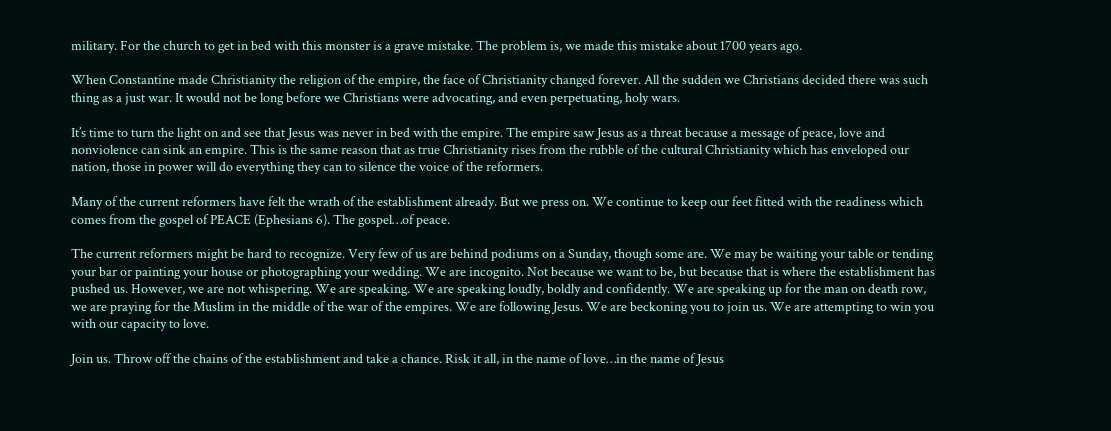military. For the church to get in bed with this monster is a grave mistake. The problem is, we made this mistake about 1700 years ago.

When Constantine made Christianity the religion of the empire, the face of Christianity changed forever. All the sudden we Christians decided there was such thing as a just war. It would not be long before we Christians were advocating, and even perpetuating, holy wars.

It’s time to turn the light on and see that Jesus was never in bed with the empire. The empire saw Jesus as a threat because a message of peace, love and nonviolence can sink an empire. This is the same reason that as true Christianity rises from the rubble of the cultural Christianity which has enveloped our nation, those in power will do everything they can to silence the voice of the reformers.

Many of the current reformers have felt the wrath of the establishment already. But we press on. We continue to keep our feet fitted with the readiness which comes from the gospel of PEACE (Ephesians 6). The gospel…of peace.

The current reformers might be hard to recognize. Very few of us are behind podiums on a Sunday, though some are. We may be waiting your table or tending your bar or painting your house or photographing your wedding. We are incognito. Not because we want to be, but because that is where the establishment has pushed us. However, we are not whispering. We are speaking. We are speaking loudly, boldly and confidently. We are speaking up for the man on death row, we are praying for the Muslim in the middle of the war of the empires. We are following Jesus. We are beckoning you to join us. We are attempting to win you with our capacity to love.

Join us. Throw off the chains of the establishment and take a chance. Risk it all, in the name of love…in the name of Jesus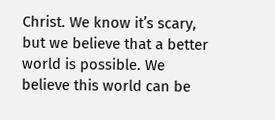Christ. We know it’s scary, but we believe that a better world is possible. We believe this world can be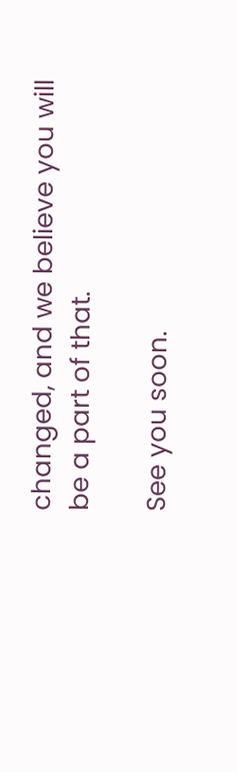changed, and we believe you will be a part of that.

See you soon.